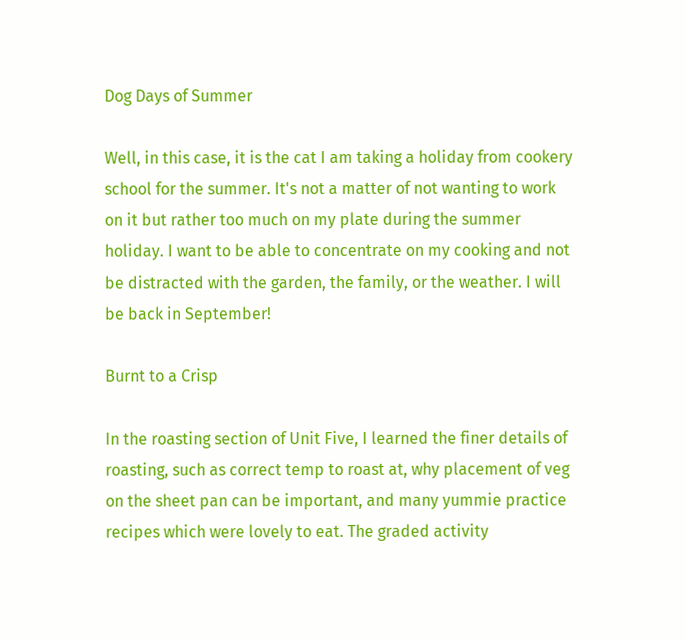Dog Days of Summer

Well, in this case, it is the cat I am taking a holiday from cookery school for the summer. It's not a matter of not wanting to work on it but rather too much on my plate during the summer holiday. I want to be able to concentrate on my cooking and not be distracted with the garden, the family, or the weather. I will be back in September!

Burnt to a Crisp

In the roasting section of Unit Five, I learned the finer details of roasting, such as correct temp to roast at, why placement of veg on the sheet pan can be important, and many yummie practice recipes which were lovely to eat. The graded activity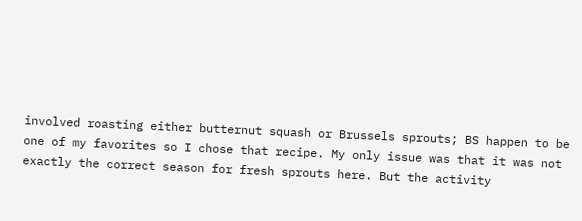involved roasting either butternut squash or Brussels sprouts; BS happen to be one of my favorites so I chose that recipe. My only issue was that it was not exactly the correct season for fresh sprouts here. But the activity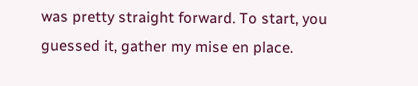was pretty straight forward. To start, you guessed it, gather my mise en place.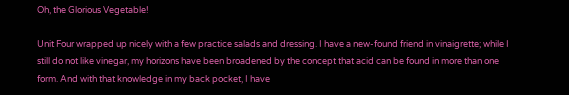Oh, the Glorious Vegetable!

Unit Four wrapped up nicely with a few practice salads and dressing. I have a new-found friend in vinaigrette; while I still do not like vinegar, my horizons have been broadened by the concept that acid can be found in more than one form. And with that knowledge in my back pocket, I have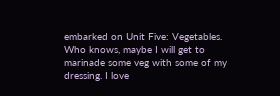embarked on Unit Five: Vegetables. Who knows, maybe I will get to marinade some veg with some of my dressing. I love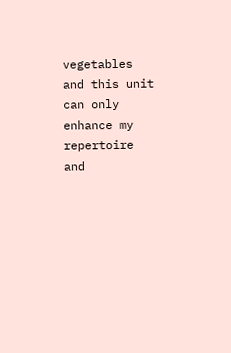vegetables and this unit can only enhance my repertoire and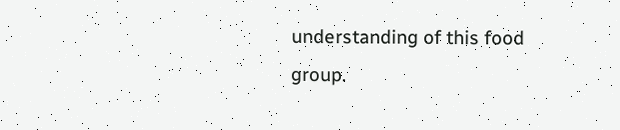understanding of this food group.